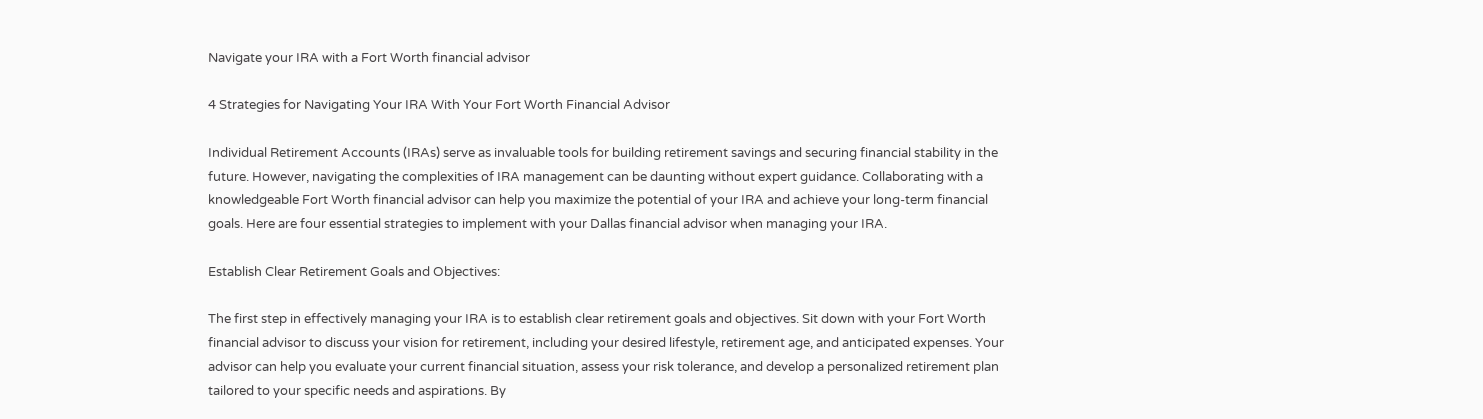Navigate your IRA with a Fort Worth financial advisor

4 Strategies for Navigating Your IRA With Your Fort Worth Financial Advisor

Individual Retirement Accounts (IRAs) serve as invaluable tools for building retirement savings and securing financial stability in the future. However, navigating the complexities of IRA management can be daunting without expert guidance. Collaborating with a knowledgeable Fort Worth financial advisor can help you maximize the potential of your IRA and achieve your long-term financial goals. Here are four essential strategies to implement with your Dallas financial advisor when managing your IRA.

Establish Clear Retirement Goals and Objectives:

The first step in effectively managing your IRA is to establish clear retirement goals and objectives. Sit down with your Fort Worth financial advisor to discuss your vision for retirement, including your desired lifestyle, retirement age, and anticipated expenses. Your advisor can help you evaluate your current financial situation, assess your risk tolerance, and develop a personalized retirement plan tailored to your specific needs and aspirations. By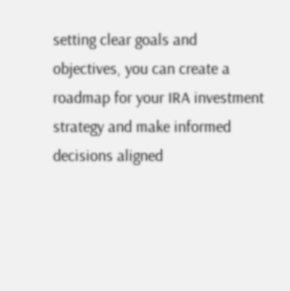setting clear goals and objectives, you can create a roadmap for your IRA investment strategy and make informed decisions aligned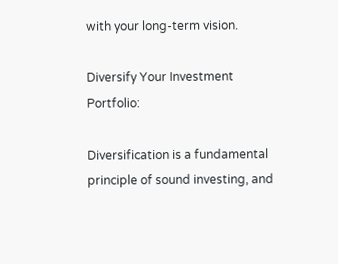with your long-term vision.

Diversify Your Investment Portfolio:

Diversification is a fundamental principle of sound investing, and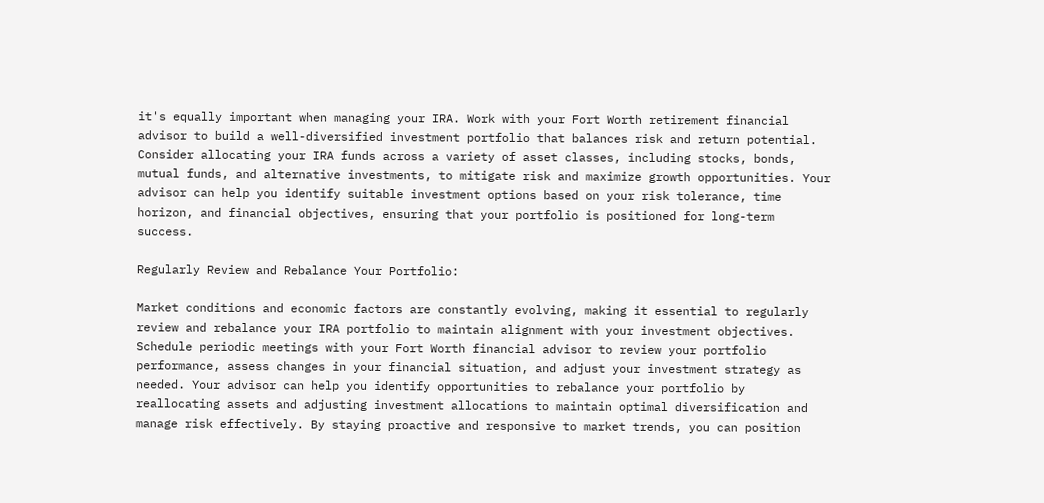it's equally important when managing your IRA. Work with your Fort Worth retirement financial advisor to build a well-diversified investment portfolio that balances risk and return potential. Consider allocating your IRA funds across a variety of asset classes, including stocks, bonds, mutual funds, and alternative investments, to mitigate risk and maximize growth opportunities. Your advisor can help you identify suitable investment options based on your risk tolerance, time horizon, and financial objectives, ensuring that your portfolio is positioned for long-term success.

Regularly Review and Rebalance Your Portfolio:

Market conditions and economic factors are constantly evolving, making it essential to regularly review and rebalance your IRA portfolio to maintain alignment with your investment objectives. Schedule periodic meetings with your Fort Worth financial advisor to review your portfolio performance, assess changes in your financial situation, and adjust your investment strategy as needed. Your advisor can help you identify opportunities to rebalance your portfolio by reallocating assets and adjusting investment allocations to maintain optimal diversification and manage risk effectively. By staying proactive and responsive to market trends, you can position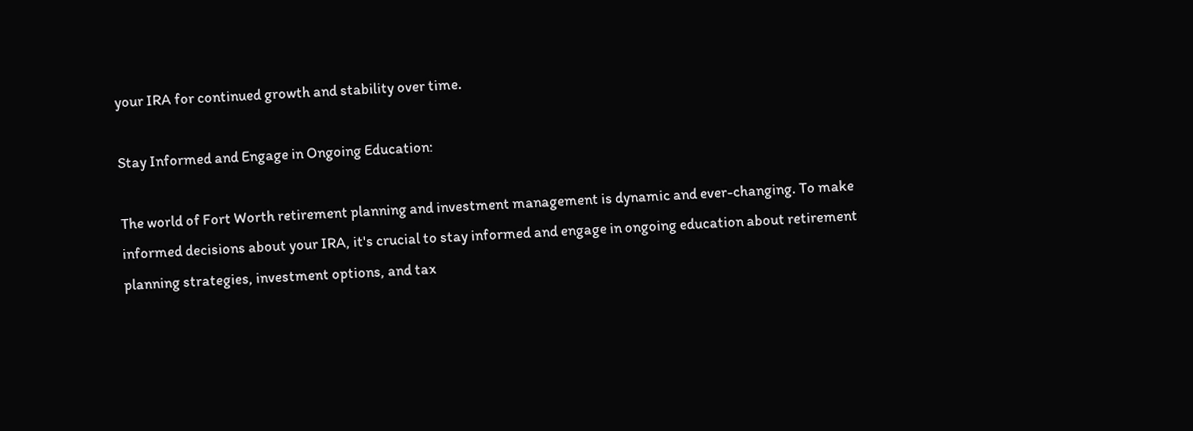your IRA for continued growth and stability over time.

Stay Informed and Engage in Ongoing Education:

The world of Fort Worth retirement planning and investment management is dynamic and ever-changing. To make informed decisions about your IRA, it's crucial to stay informed and engage in ongoing education about retirement planning strategies, investment options, and tax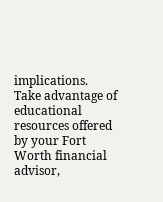implications. Take advantage of educational resources offered by your Fort Worth financial advisor,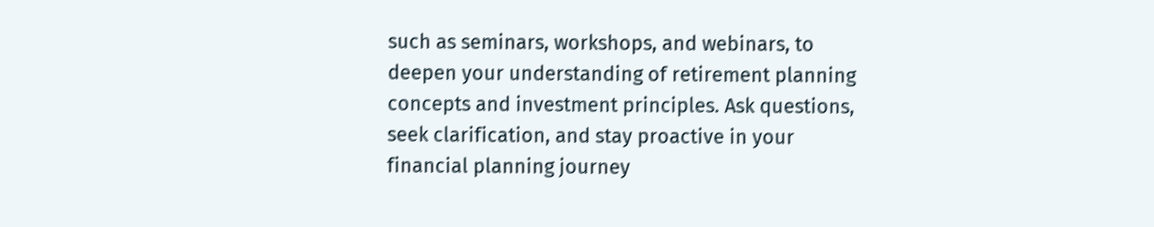such as seminars, workshops, and webinars, to deepen your understanding of retirement planning concepts and investment principles. Ask questions, seek clarification, and stay proactive in your financial planning journey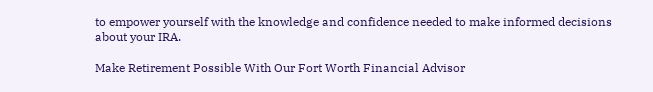to empower yourself with the knowledge and confidence needed to make informed decisions about your IRA.

Make Retirement Possible With Our Fort Worth Financial Advisor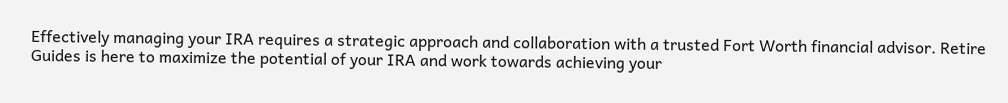Effectively managing your IRA requires a strategic approach and collaboration with a trusted Fort Worth financial advisor. Retire Guides is here to maximize the potential of your IRA and work towards achieving your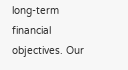long-term financial objectives. Our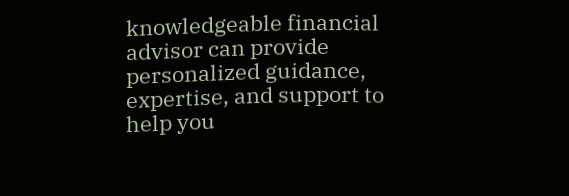knowledgeable financial advisor can provide personalized guidance, expertise, and support to help you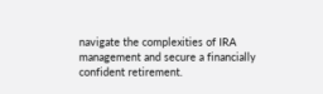navigate the complexities of IRA management and secure a financially confident retirement.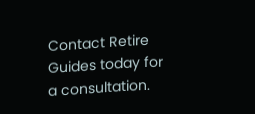Contact Retire Guides today for a consultation.